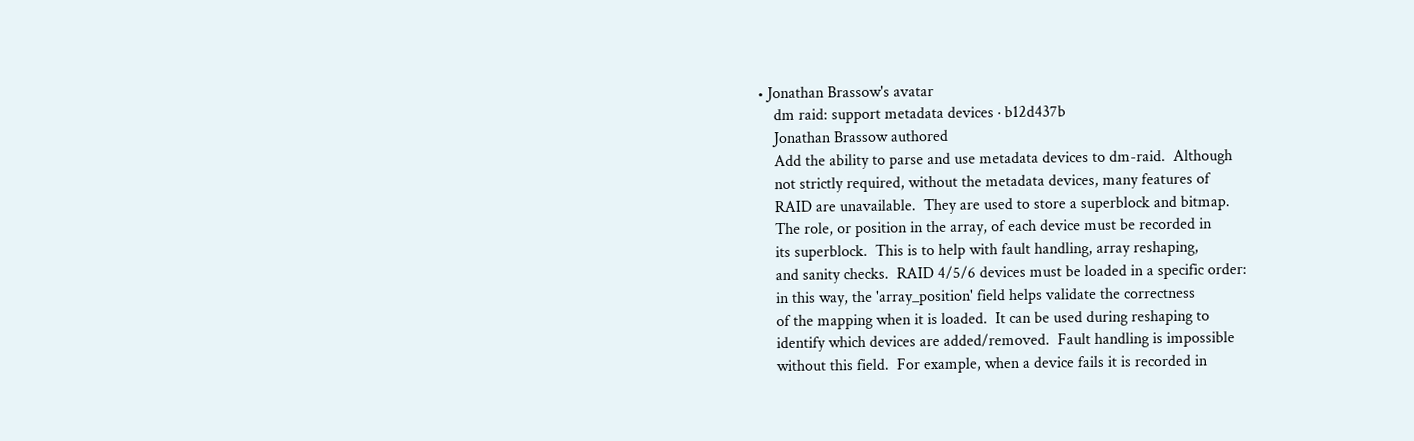• Jonathan Brassow's avatar
    dm raid: support metadata devices · b12d437b
    Jonathan Brassow authored
    Add the ability to parse and use metadata devices to dm-raid.  Although
    not strictly required, without the metadata devices, many features of
    RAID are unavailable.  They are used to store a superblock and bitmap.
    The role, or position in the array, of each device must be recorded in
    its superblock.  This is to help with fault handling, array reshaping,
    and sanity checks.  RAID 4/5/6 devices must be loaded in a specific order:
    in this way, the 'array_position' field helps validate the correctness
    of the mapping when it is loaded.  It can be used during reshaping to
    identify which devices are added/removed.  Fault handling is impossible
    without this field.  For example, when a device fails it is recorded in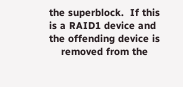the superblock.  If this is a RAID1 device and the offending device is
    removed from the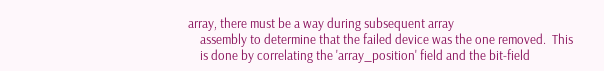array, there must be a way during subsequent array
    assembly to determine that the failed device was the one removed.  This
    is done by correlating the 'array_position' field and the bit-field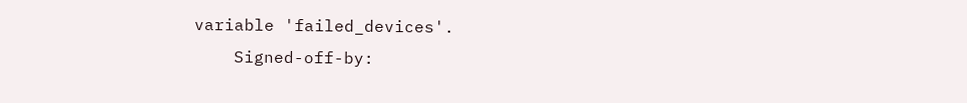variable 'failed_devices'.
    Signed-off-by: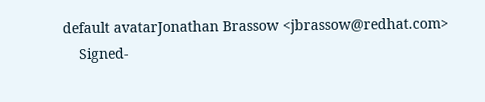default avatarJonathan Brassow <jbrassow@redhat.com>
    Signed-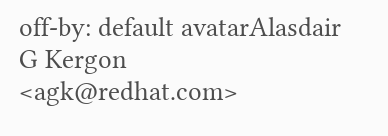off-by: default avatarAlasdair G Kergon <agk@redhat.com>